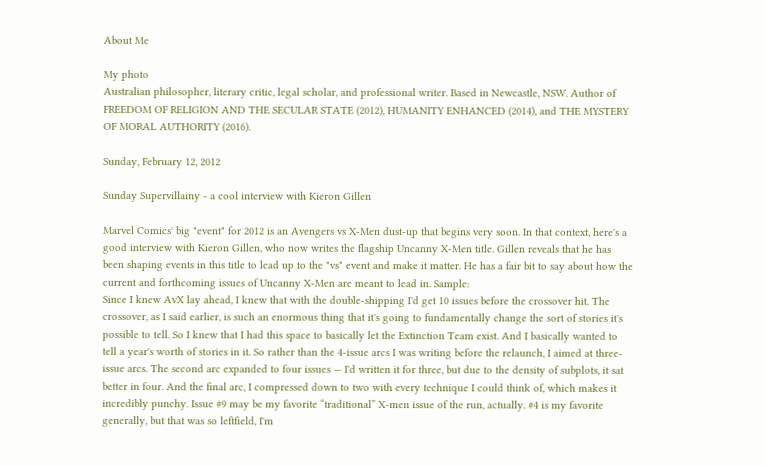About Me

My photo
Australian philosopher, literary critic, legal scholar, and professional writer. Based in Newcastle, NSW. Author of FREEDOM OF RELIGION AND THE SECULAR STATE (2012), HUMANITY ENHANCED (2014), and THE MYSTERY OF MORAL AUTHORITY (2016).

Sunday, February 12, 2012

Sunday Supervillainy - a cool interview with Kieron Gillen

Marvel Comics' big "event" for 2012 is an Avengers vs X-Men dust-up that begins very soon. In that context, here's a good interview with Kieron Gillen, who now writes the flagship Uncanny X-Men title. Gillen reveals that he has been shaping events in this title to lead up to the "vs" event and make it matter. He has a fair bit to say about how the current and forthcoming issues of Uncanny X-Men are meant to lead in. Sample:
Since I knew AvX lay ahead, I knew that with the double-shipping I'd get 10 issues before the crossover hit. The crossover, as I said earlier, is such an enormous thing that it's going to fundamentally change the sort of stories it's possible to tell. So I knew that I had this space to basically let the Extinction Team exist. And I basically wanted to tell a year's worth of stories in it. So rather than the 4-issue arcs I was writing before the relaunch, I aimed at three-issue arcs. The second arc expanded to four issues — I'd written it for three, but due to the density of subplots, it sat better in four. And the final arc, I compressed down to two with every technique I could think of, which makes it incredibly punchy. Issue #9 may be my favorite “traditional” X-men issue of the run, actually. #4 is my favorite generally, but that was so leftfield, I'm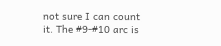not sure I can count it. The #9-#10 arc is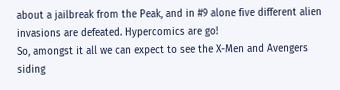about a jailbreak from the Peak, and in #9 alone five different alien invasions are defeated. Hypercomics are go!
So, amongst it all we can expect to see the X-Men and Avengers siding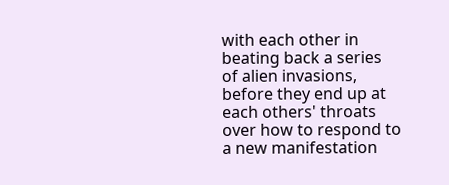with each other in beating back a series of alien invasions, before they end up at each others' throats over how to respond to a new manifestation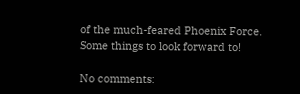of the much-feared Phoenix Force. Some things to look forward to!

No comments: